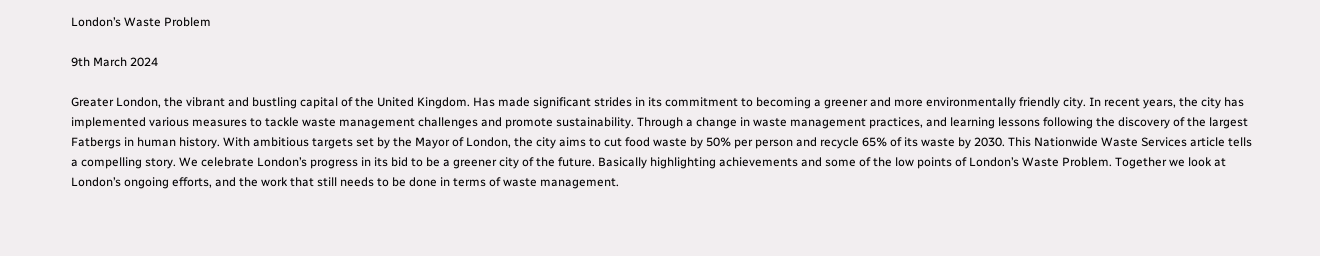London’s Waste Problem

9th March 2024

Greater London, the vibrant and bustling capital of the United Kingdom. Has made significant strides in its commitment to becoming a greener and more environmentally friendly city. In recent years, the city has implemented various measures to tackle waste management challenges and promote sustainability. Through a change in waste management practices, and learning lessons following the discovery of the largest Fatbergs in human history. With ambitious targets set by the Mayor of London, the city aims to cut food waste by 50% per person and recycle 65% of its waste by 2030. This Nationwide Waste Services article tells a compelling story. We celebrate London’s progress in its bid to be a greener city of the future. Basically highlighting achievements and some of the low points of London’s Waste Problem. Together we look at London’s ongoing efforts, and the work that still needs to be done in terms of waste management.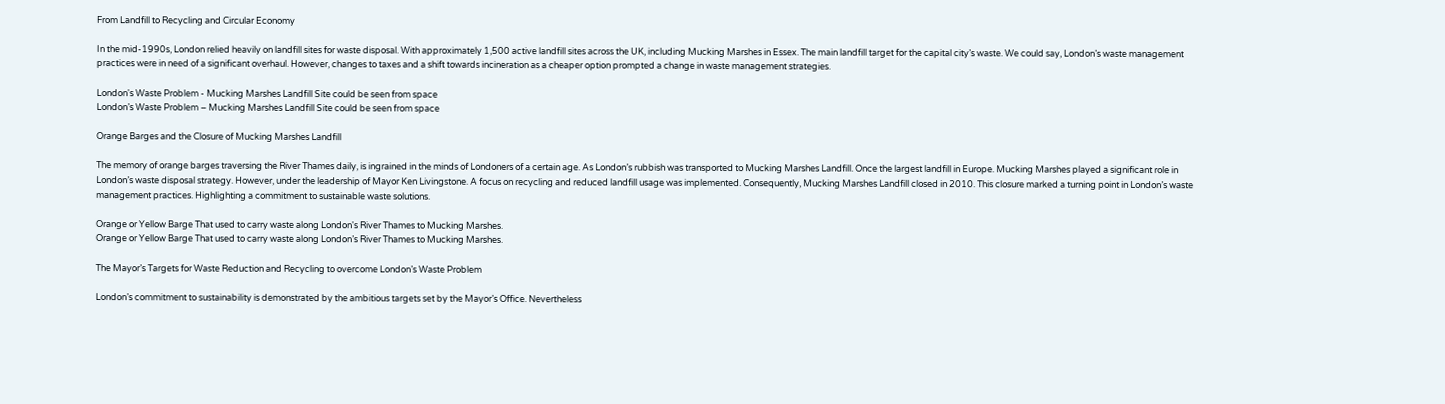From Landfill to Recycling and Circular Economy

In the mid-1990s, London relied heavily on landfill sites for waste disposal. With approximately 1,500 active landfill sites across the UK, including Mucking Marshes in Essex. The main landfill target for the capital city’s waste. We could say, London’s waste management practices were in need of a significant overhaul. However, changes to taxes and a shift towards incineration as a cheaper option prompted a change in waste management strategies.

London's Waste Problem - Mucking Marshes Landfill Site could be seen from space
London’s Waste Problem – Mucking Marshes Landfill Site could be seen from space

Orange Barges and the Closure of Mucking Marshes Landfill

The memory of orange barges traversing the River Thames daily, is ingrained in the minds of Londoners of a certain age. As London’s rubbish was transported to Mucking Marshes Landfill. Once the largest landfill in Europe. Mucking Marshes played a significant role in London’s waste disposal strategy. However, under the leadership of Mayor Ken Livingstone. A focus on recycling and reduced landfill usage was implemented. Consequently, Mucking Marshes Landfill closed in 2010. This closure marked a turning point in London’s waste management practices. Highlighting a commitment to sustainable waste solutions.

Orange or Yellow Barge That used to carry waste along London's River Thames to Mucking Marshes.
Orange or Yellow Barge That used to carry waste along London’s River Thames to Mucking Marshes.

The Mayor’s Targets for Waste Reduction and Recycling to overcome London’s Waste Problem

London’s commitment to sustainability is demonstrated by the ambitious targets set by the Mayor’s Office. Nevertheless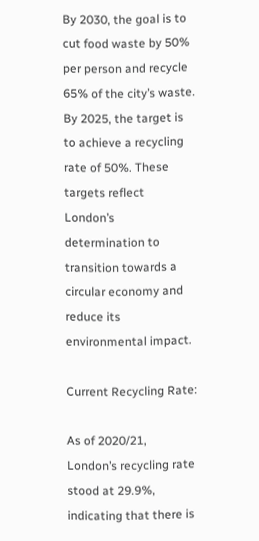By 2030, the goal is to cut food waste by 50% per person and recycle 65% of the city’s waste. By 2025, the target is to achieve a recycling rate of 50%. These targets reflect London’s determination to transition towards a circular economy and reduce its environmental impact.

Current Recycling Rate:

As of 2020/21, London’s recycling rate stood at 29.9%, indicating that there is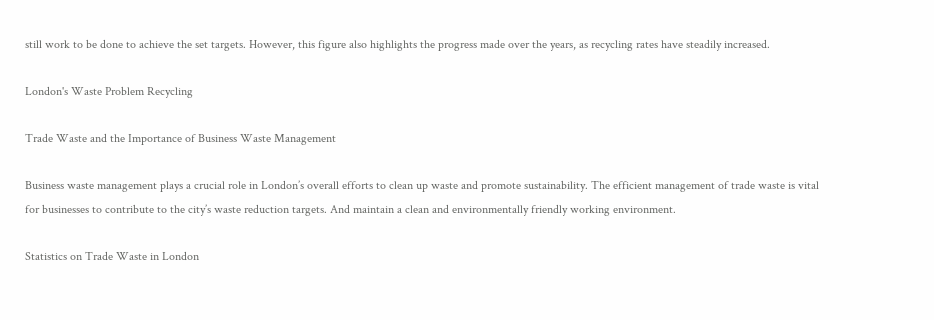still work to be done to achieve the set targets. However, this figure also highlights the progress made over the years, as recycling rates have steadily increased.

London's Waste Problem Recycling

Trade Waste and the Importance of Business Waste Management

Business waste management plays a crucial role in London’s overall efforts to clean up waste and promote sustainability. The efficient management of trade waste is vital for businesses to contribute to the city’s waste reduction targets. And maintain a clean and environmentally friendly working environment.

Statistics on Trade Waste in London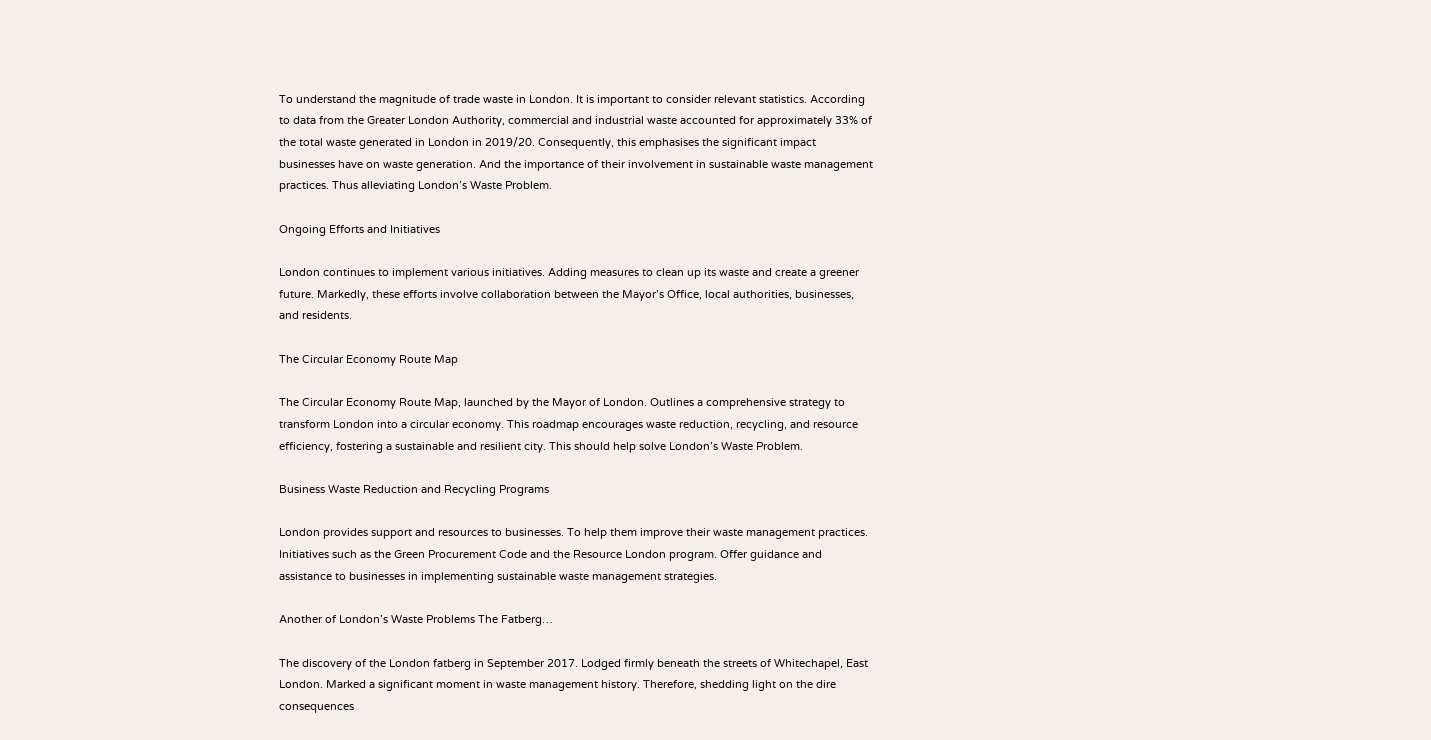To understand the magnitude of trade waste in London. It is important to consider relevant statistics. According to data from the Greater London Authority, commercial and industrial waste accounted for approximately 33% of the total waste generated in London in 2019/20. Consequently, this emphasises the significant impact businesses have on waste generation. And the importance of their involvement in sustainable waste management practices. Thus alleviating London’s Waste Problem.

Ongoing Efforts and Initiatives

London continues to implement various initiatives. Adding measures to clean up its waste and create a greener future. Markedly, these efforts involve collaboration between the Mayor’s Office, local authorities, businesses, and residents.

The Circular Economy Route Map

The Circular Economy Route Map, launched by the Mayor of London. Outlines a comprehensive strategy to transform London into a circular economy. This roadmap encourages waste reduction, recycling, and resource efficiency, fostering a sustainable and resilient city. This should help solve London’s Waste Problem.

Business Waste Reduction and Recycling Programs

London provides support and resources to businesses. To help them improve their waste management practices. Initiatives such as the Green Procurement Code and the Resource London program. Offer guidance and assistance to businesses in implementing sustainable waste management strategies.

Another of London’s Waste Problems The Fatberg…

The discovery of the London fatberg in September 2017. Lodged firmly beneath the streets of Whitechapel, East London. Marked a significant moment in waste management history. Therefore, shedding light on the dire consequences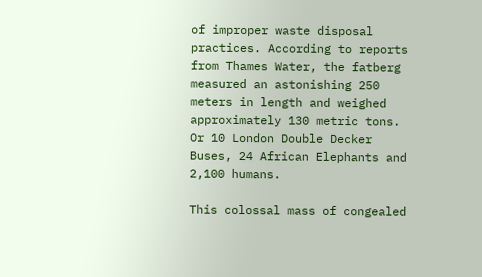of improper waste disposal practices. According to reports from Thames Water, the fatberg measured an astonishing 250 meters in length and weighed approximately 130 metric tons. Or 10 London Double Decker Buses, 24 African Elephants and 2,100 humans.

This colossal mass of congealed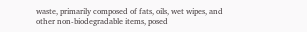waste, primarily composed of fats, oils, wet wipes, and other non-biodegradable items, posed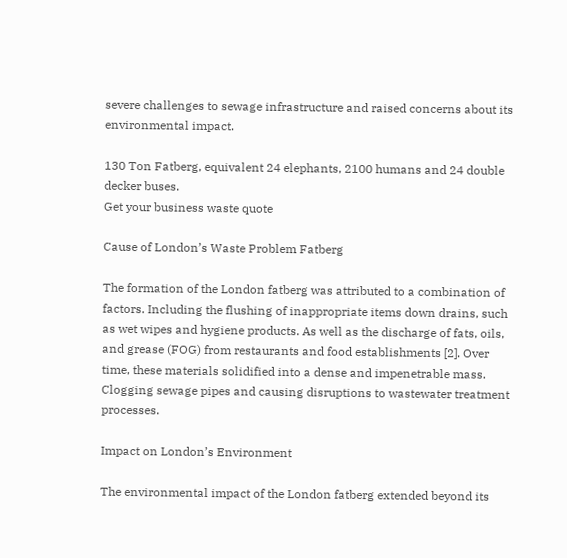severe challenges to sewage infrastructure and raised concerns about its environmental impact.

130 Ton Fatberg, equivalent 24 elephants, 2100 humans and 24 double decker buses.
Get your business waste quote

Cause of London’s Waste Problem Fatberg

The formation of the London fatberg was attributed to a combination of factors. Including the flushing of inappropriate items down drains, such as wet wipes and hygiene products. As well as the discharge of fats, oils, and grease (FOG) from restaurants and food establishments [2]. Over time, these materials solidified into a dense and impenetrable mass. Clogging sewage pipes and causing disruptions to wastewater treatment processes.

Impact on London’s Environment

The environmental impact of the London fatberg extended beyond its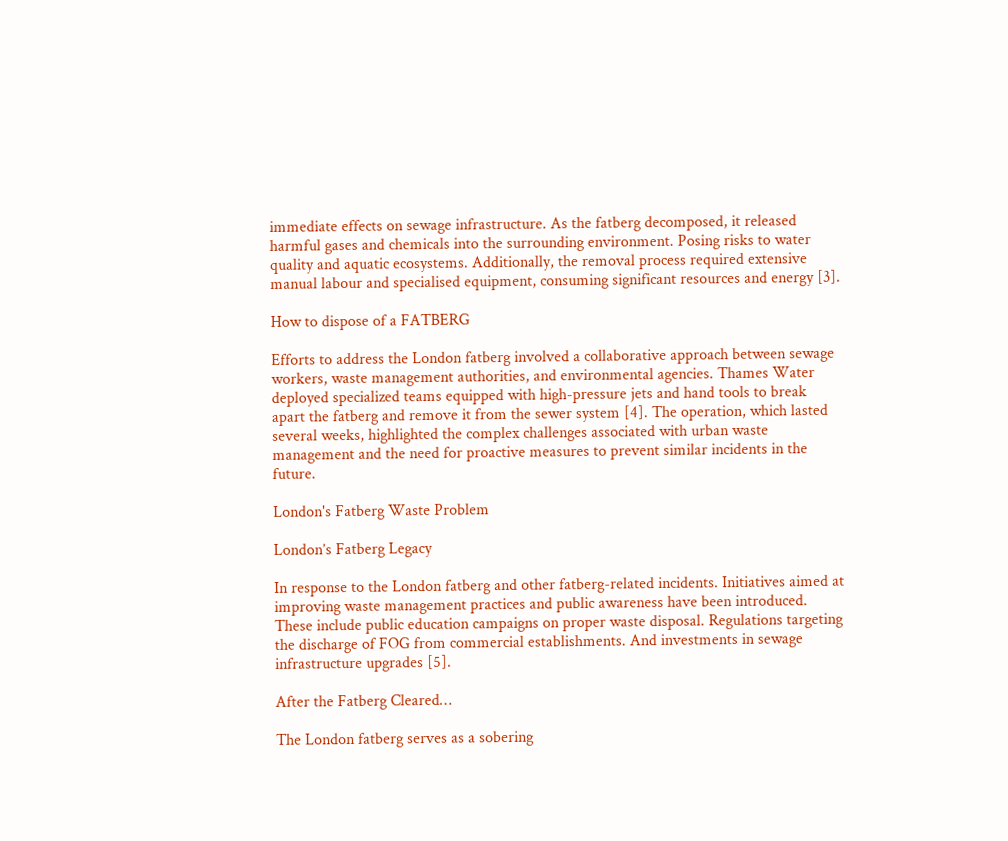immediate effects on sewage infrastructure. As the fatberg decomposed, it released harmful gases and chemicals into the surrounding environment. Posing risks to water quality and aquatic ecosystems. Additionally, the removal process required extensive manual labour and specialised equipment, consuming significant resources and energy [3].

How to dispose of a FATBERG

Efforts to address the London fatberg involved a collaborative approach between sewage workers, waste management authorities, and environmental agencies. Thames Water deployed specialized teams equipped with high-pressure jets and hand tools to break apart the fatberg and remove it from the sewer system [4]. The operation, which lasted several weeks, highlighted the complex challenges associated with urban waste management and the need for proactive measures to prevent similar incidents in the future.

London's Fatberg Waste Problem

London’s Fatberg Legacy

In response to the London fatberg and other fatberg-related incidents. Initiatives aimed at improving waste management practices and public awareness have been introduced. These include public education campaigns on proper waste disposal. Regulations targeting the discharge of FOG from commercial establishments. And investments in sewage infrastructure upgrades [5].

After the Fatberg Cleared…

The London fatberg serves as a sobering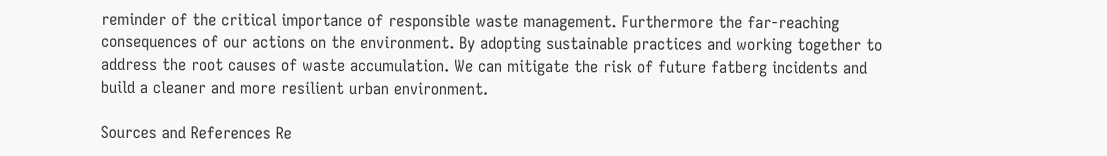reminder of the critical importance of responsible waste management. Furthermore the far-reaching consequences of our actions on the environment. By adopting sustainable practices and working together to address the root causes of waste accumulation. We can mitigate the risk of future fatberg incidents and build a cleaner and more resilient urban environment.

Sources and References Re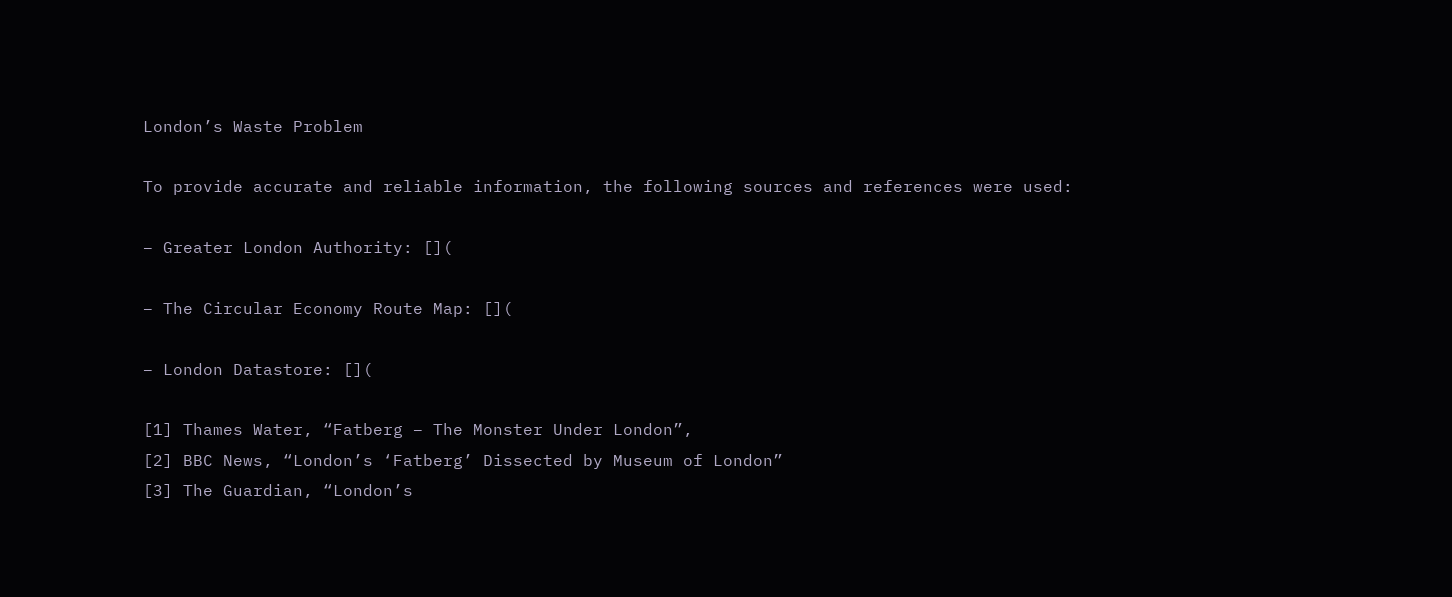London’s Waste Problem

To provide accurate and reliable information, the following sources and references were used:

– Greater London Authority: [](

– The Circular Economy Route Map: [](

– London Datastore: [](

[1] Thames Water, “Fatberg – The Monster Under London”,
[2] BBC News, “London’s ‘Fatberg’ Dissected by Museum of London”
[3] The Guardian, “London’s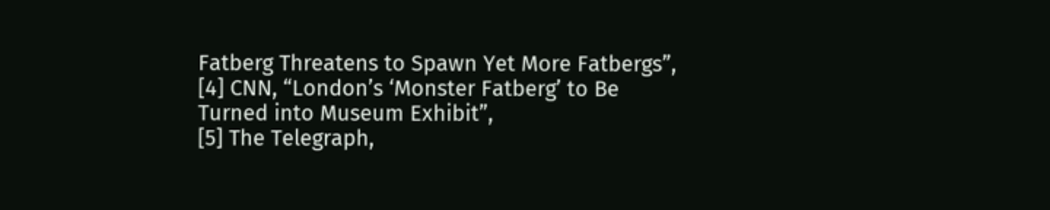Fatberg Threatens to Spawn Yet More Fatbergs”,
[4] CNN, “London’s ‘Monster Fatberg’ to Be Turned into Museum Exhibit”,
[5] The Telegraph,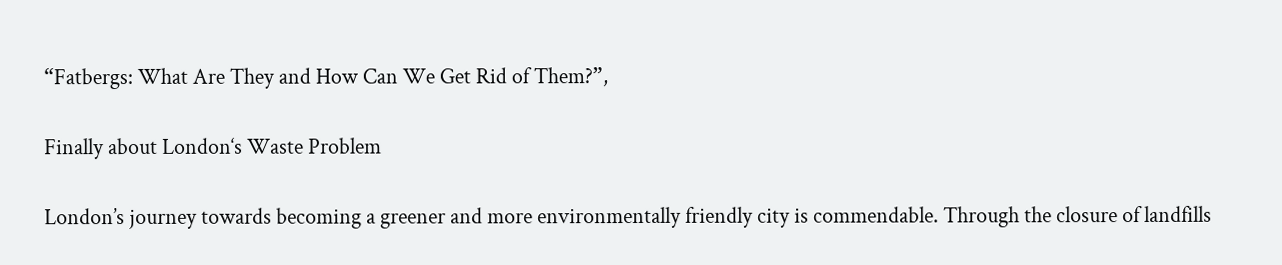“Fatbergs: What Are They and How Can We Get Rid of Them?”,

Finally about London‘s Waste Problem

London’s journey towards becoming a greener and more environmentally friendly city is commendable. Through the closure of landfills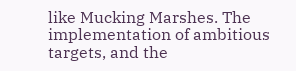like Mucking Marshes. The implementation of ambitious targets, and the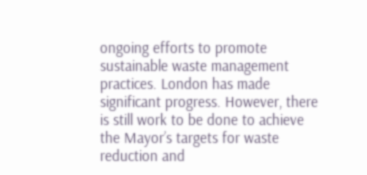ongoing efforts to promote sustainable waste management practices. London has made significant progress. However, there is still work to be done to achieve the Mayor’s targets for waste reduction and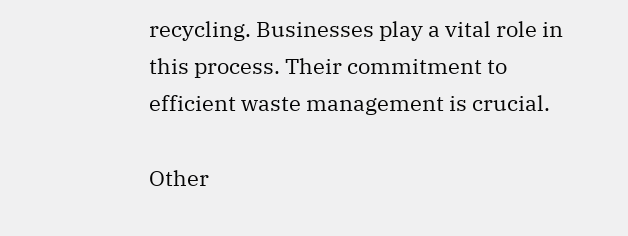recycling. Businesses play a vital role in this process. Their commitment to efficient waste management is crucial.

Other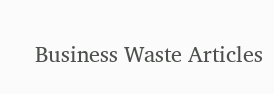Business Waste Articles